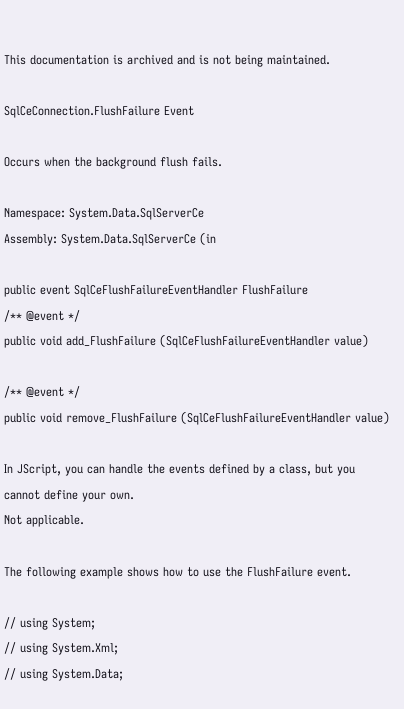This documentation is archived and is not being maintained.

SqlCeConnection.FlushFailure Event

Occurs when the background flush fails.

Namespace: System.Data.SqlServerCe
Assembly: System.Data.SqlServerCe (in

public event SqlCeFlushFailureEventHandler FlushFailure
/** @event */
public void add_FlushFailure (SqlCeFlushFailureEventHandler value)

/** @event */
public void remove_FlushFailure (SqlCeFlushFailureEventHandler value)

In JScript, you can handle the events defined by a class, but you cannot define your own.
Not applicable.

The following example shows how to use the FlushFailure event.

// using System;
// using System.Xml;
// using System.Data;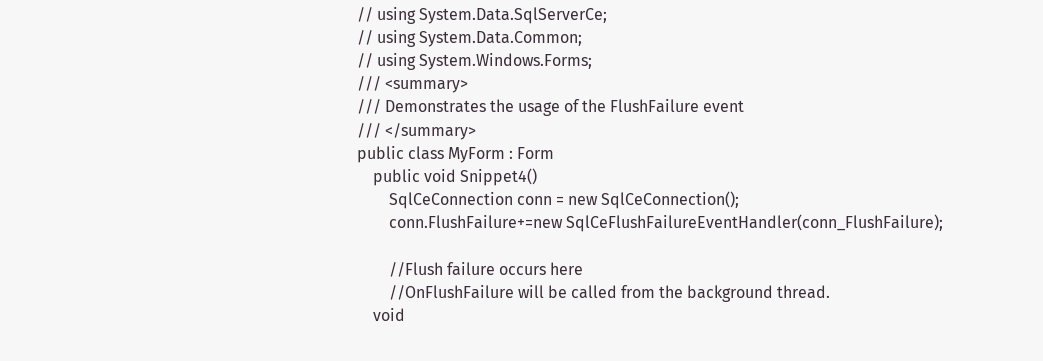// using System.Data.SqlServerCe;
// using System.Data.Common;
// using System.Windows.Forms;
/// <summary>
/// Demonstrates the usage of the FlushFailure event
/// </summary>
public class MyForm : Form
    public void Snippet4()
        SqlCeConnection conn = new SqlCeConnection();
        conn.FlushFailure+=new SqlCeFlushFailureEventHandler(conn_FlushFailure);

        //Flush failure occurs here
        //OnFlushFailure will be called from the background thread.
    void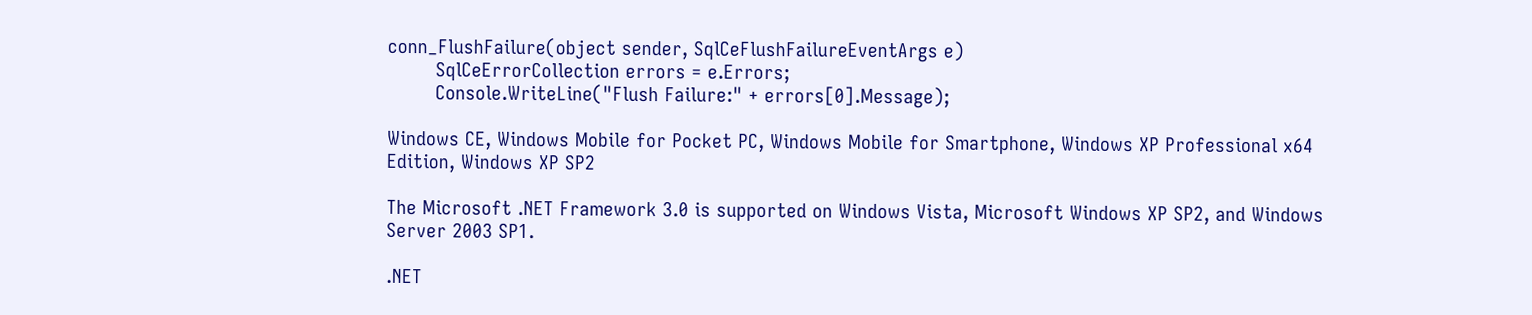conn_FlushFailure(object sender, SqlCeFlushFailureEventArgs e)
        SqlCeErrorCollection errors = e.Errors;
        Console.WriteLine("Flush Failure:" + errors[0].Message);

Windows CE, Windows Mobile for Pocket PC, Windows Mobile for Smartphone, Windows XP Professional x64 Edition, Windows XP SP2

The Microsoft .NET Framework 3.0 is supported on Windows Vista, Microsoft Windows XP SP2, and Windows Server 2003 SP1.

.NET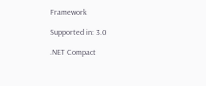Framework

Supported in: 3.0

.NET Compact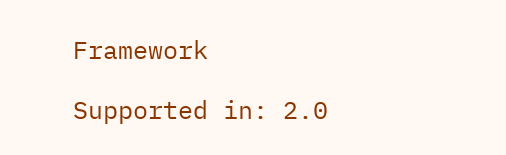Framework

Supported in: 2.0